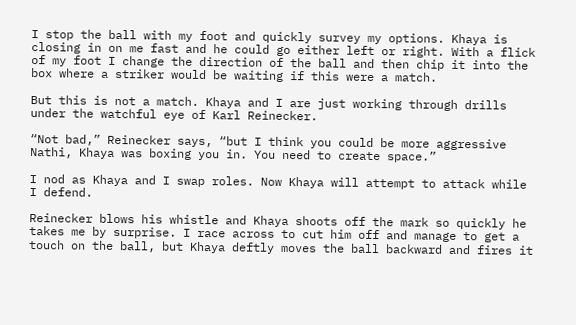I stop the ball with my foot and quickly survey my options. Khaya is closing in on me fast and he could go either left or right. With a flick of my foot I change the direction of the ball and then chip it into the box where a striker would be waiting if this were a match.

But this is not a match. Khaya and I are just working through drills under the watchful eye of Karl Reinecker.

“Not bad,” Reinecker says, “but I think you could be more aggressive Nathi, Khaya was boxing you in. You need to create space.”

I nod as Khaya and I swap roles. Now Khaya will attempt to attack while I defend.

Reinecker blows his whistle and Khaya shoots off the mark so quickly he takes me by surprise. I race across to cut him off and manage to get a touch on the ball, but Khaya deftly moves the ball backward and fires it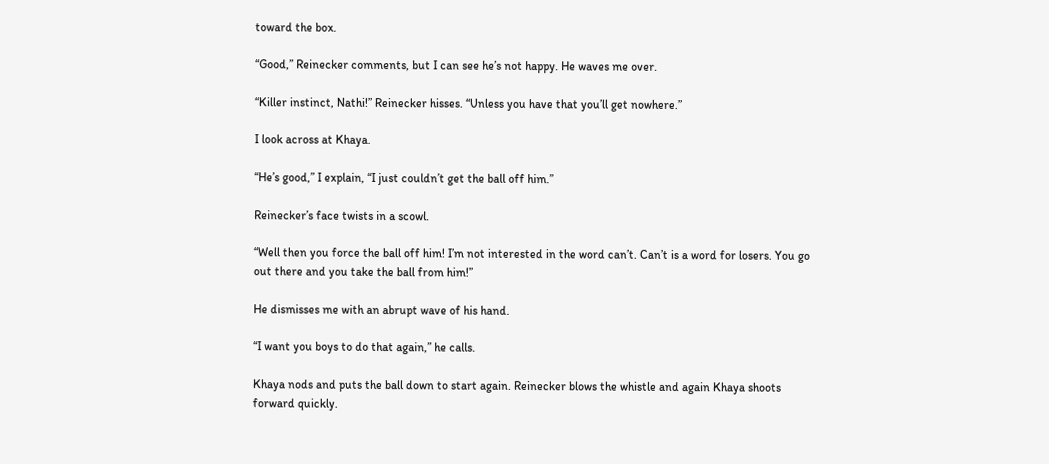toward the box.

“Good,” Reinecker comments, but I can see he’s not happy. He waves me over.

“Killer instinct, Nathi!” Reinecker hisses. “Unless you have that you’ll get nowhere.”

I look across at Khaya.

“He’s good,” I explain, “I just couldn’t get the ball off him.”

Reinecker’s face twists in a scowl.

“Well then you force the ball off him! I’m not interested in the word can’t. Can’t is a word for losers. You go out there and you take the ball from him!”

He dismisses me with an abrupt wave of his hand.

“I want you boys to do that again,” he calls.

Khaya nods and puts the ball down to start again. Reinecker blows the whistle and again Khaya shoots forward quickly.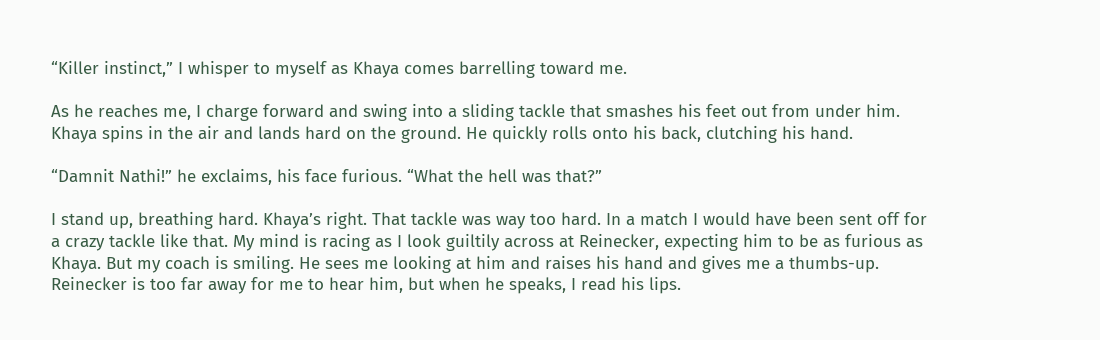“Killer instinct,” I whisper to myself as Khaya comes barrelling toward me.

As he reaches me, I charge forward and swing into a sliding tackle that smashes his feet out from under him. Khaya spins in the air and lands hard on the ground. He quickly rolls onto his back, clutching his hand.

“Damnit Nathi!” he exclaims, his face furious. “What the hell was that?”

I stand up, breathing hard. Khaya’s right. That tackle was way too hard. In a match I would have been sent off for a crazy tackle like that. My mind is racing as I look guiltily across at Reinecker, expecting him to be as furious as Khaya. But my coach is smiling. He sees me looking at him and raises his hand and gives me a thumbs-up. Reinecker is too far away for me to hear him, but when he speaks, I read his lips.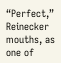“Perfect,” Reinecker mouths, as one of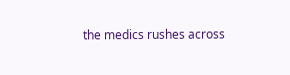the medics rushes across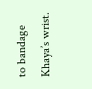to bandage Khaya’s wrist.